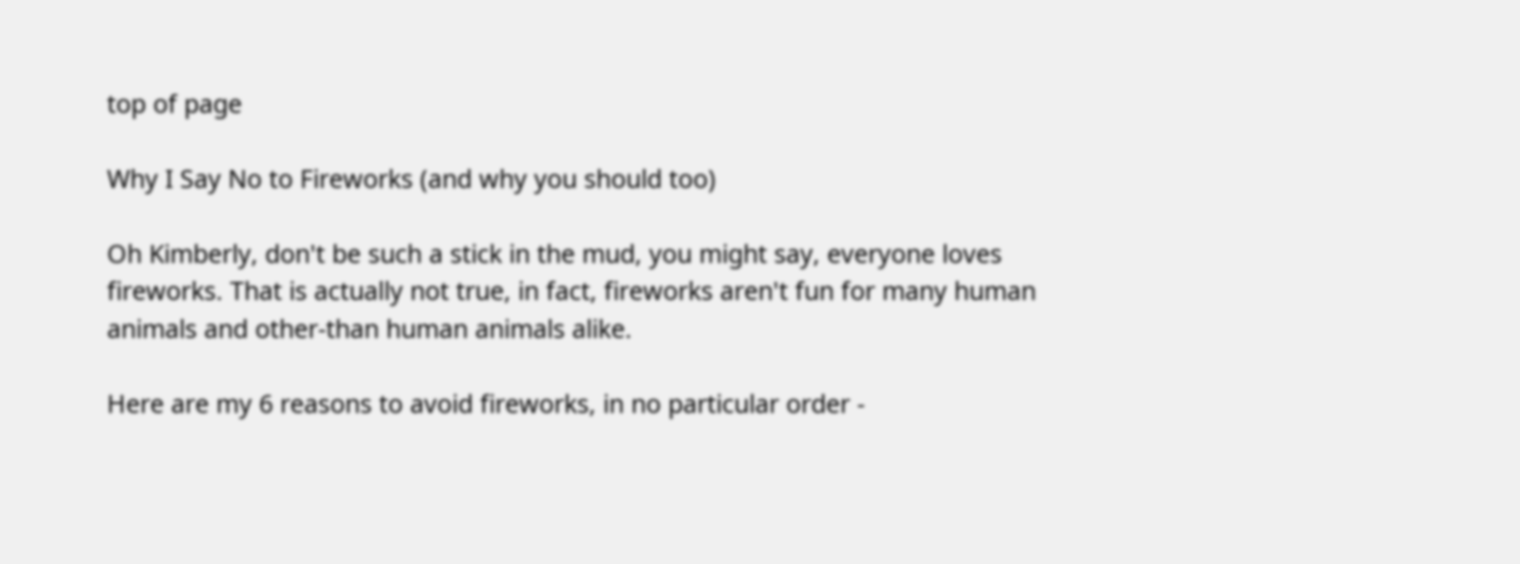top of page

Why I Say No to Fireworks (and why you should too)

Oh Kimberly, don't be such a stick in the mud, you might say, everyone loves fireworks. That is actually not true, in fact, fireworks aren't fun for many human animals and other-than human animals alike.

Here are my 6 reasons to avoid fireworks, in no particular order -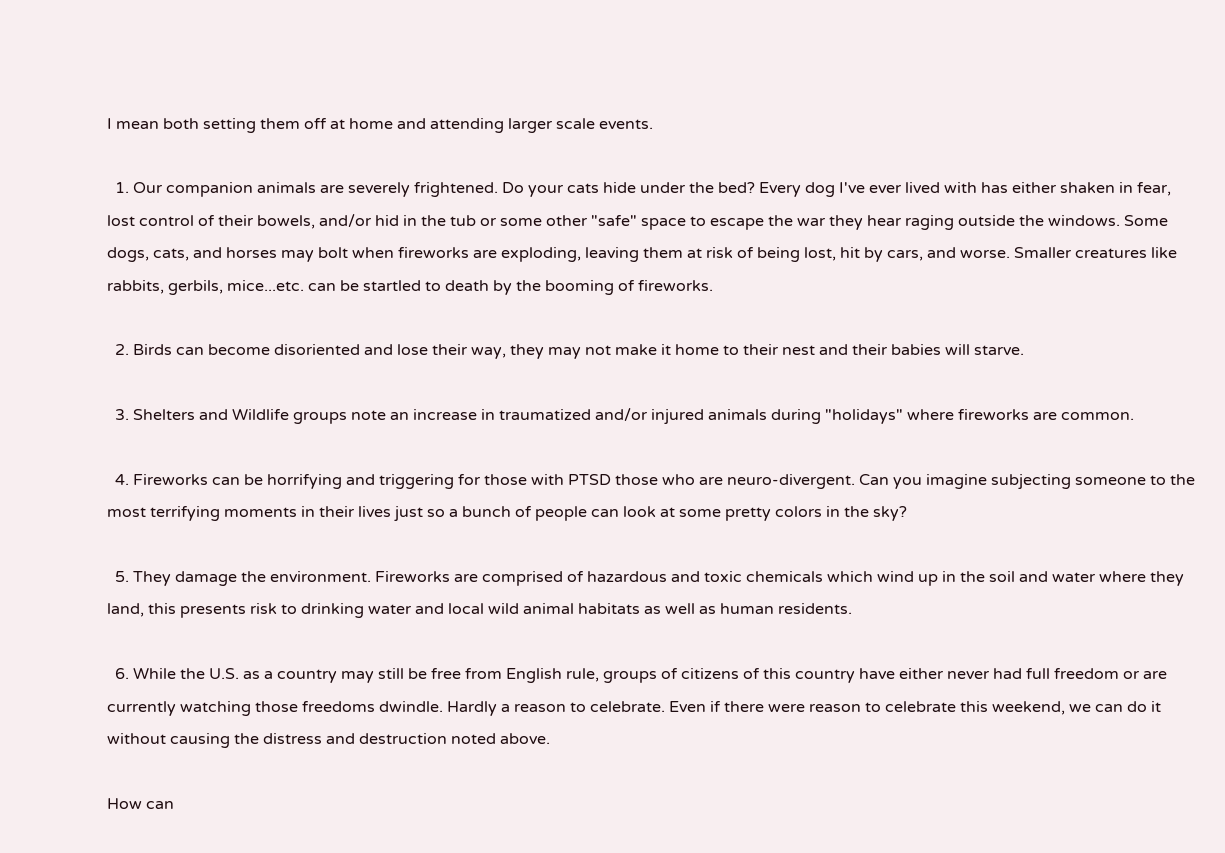I mean both setting them off at home and attending larger scale events.

  1. Our companion animals are severely frightened. Do your cats hide under the bed? Every dog I've ever lived with has either shaken in fear, lost control of their bowels, and/or hid in the tub or some other "safe" space to escape the war they hear raging outside the windows. Some dogs, cats, and horses may bolt when fireworks are exploding, leaving them at risk of being lost, hit by cars, and worse. Smaller creatures like rabbits, gerbils, mice...etc. can be startled to death by the booming of fireworks.

  2. Birds can become disoriented and lose their way, they may not make it home to their nest and their babies will starve.

  3. Shelters and Wildlife groups note an increase in traumatized and/or injured animals during "holidays" where fireworks are common.

  4. Fireworks can be horrifying and triggering for those with PTSD those who are neuro-divergent. Can you imagine subjecting someone to the most terrifying moments in their lives just so a bunch of people can look at some pretty colors in the sky?

  5. They damage the environment. Fireworks are comprised of hazardous and toxic chemicals which wind up in the soil and water where they land, this presents risk to drinking water and local wild animal habitats as well as human residents.

  6. While the U.S. as a country may still be free from English rule, groups of citizens of this country have either never had full freedom or are currently watching those freedoms dwindle. Hardly a reason to celebrate. Even if there were reason to celebrate this weekend, we can do it without causing the distress and destruction noted above.

How can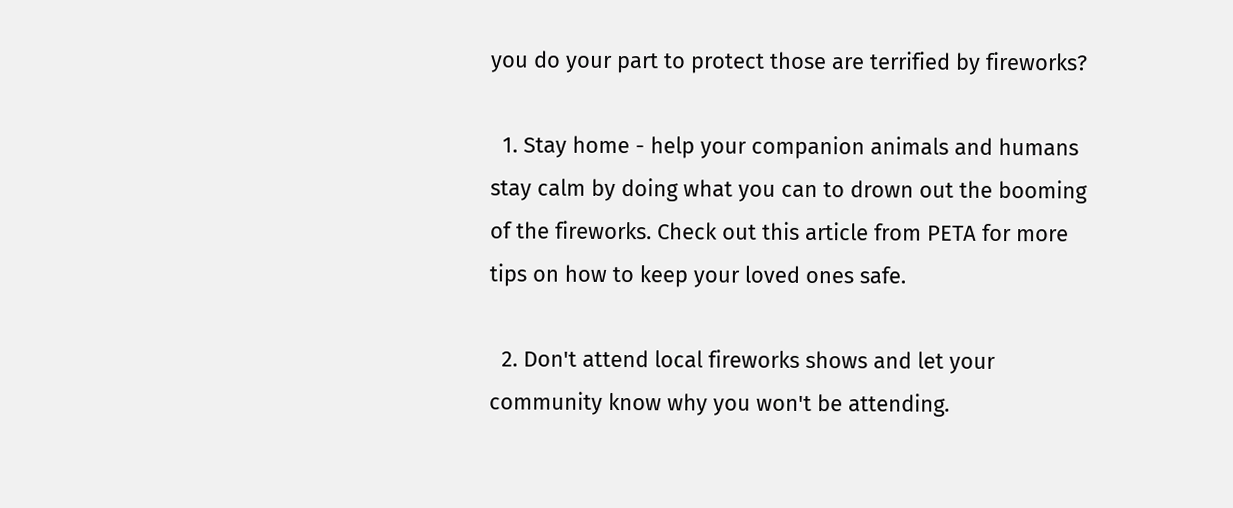you do your part to protect those are terrified by fireworks?

  1. Stay home - help your companion animals and humans stay calm by doing what you can to drown out the booming of the fireworks. Check out this article from PETA for more tips on how to keep your loved ones safe.

  2. Don't attend local fireworks shows and let your community know why you won't be attending.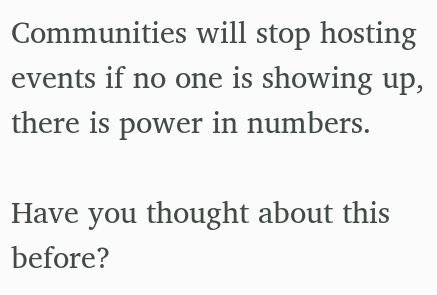Communities will stop hosting events if no one is showing up, there is power in numbers.

Have you thought about this before?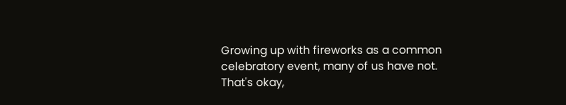Growing up with fireworks as a common celebratory event, many of us have not. That's okay,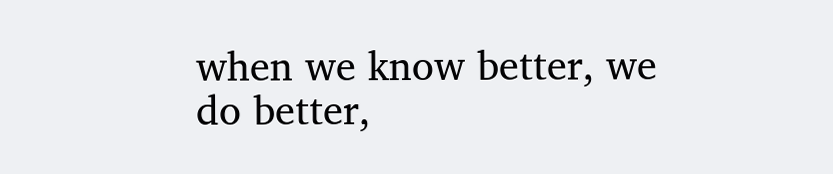when we know better, we do better,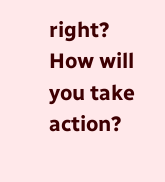right? How will you take action?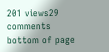201 views29 comments
bottom of page